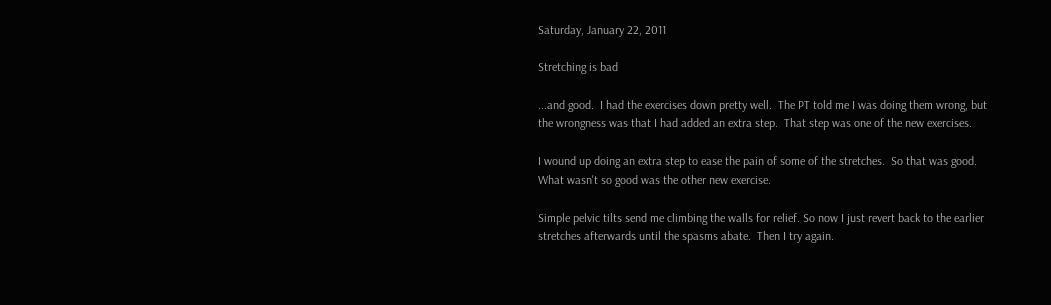Saturday, January 22, 2011

Stretching is bad

...and good.  I had the exercises down pretty well.  The PT told me I was doing them wrong, but the wrongness was that I had added an extra step.  That step was one of the new exercises.

I wound up doing an extra step to ease the pain of some of the stretches.  So that was good.  What wasn't so good was the other new exercise.

Simple pelvic tilts send me climbing the walls for relief. So now I just revert back to the earlier stretches afterwards until the spasms abate.  Then I try again.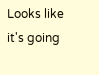Looks like it's going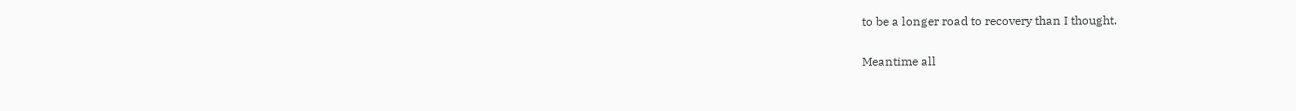to be a longer road to recovery than I thought.

Meantime all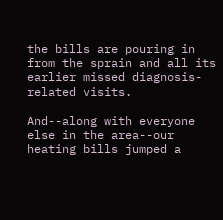the bills are pouring in from the sprain and all its earlier missed diagnosis-related visits.

And--along with everyone else in the area--our heating bills jumped a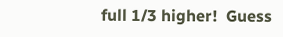full 1/3 higher!  Guess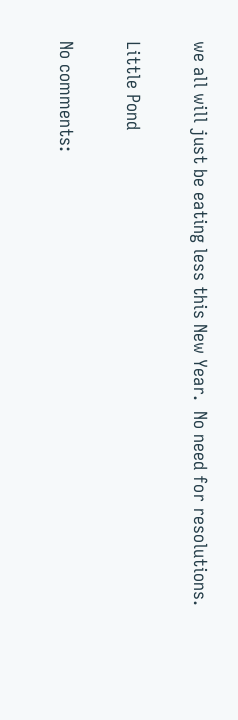we all will just be eating less this New Year.  No need for resolutions.

Little Pond

No comments: